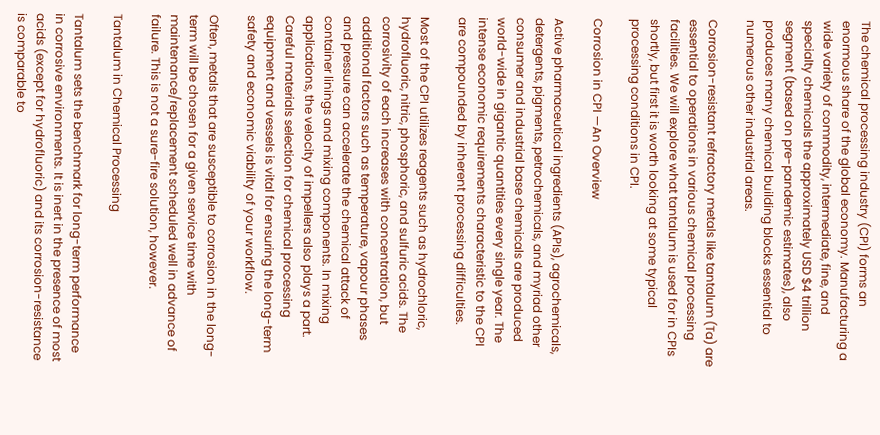The chemical processing industry (CPI) forms an enormous share of the global economy. Manufacturing a wide variety of commodity, intermediate, fine, and specialty chemicals the approximately USD $4 trillion segment (based on pre-pandemic estimates), also produces many chemical building blocks essential to numerous other industrial areas.

Corrosion-resistant refractory metals like tantalum (Ta) are essential to operations in various chemical processing facilities. We will explore what tantalum is used for in CPIs shortly, but first it is worth looking at some typical processing conditions in CPI.

Corrosion in CPI —An Overview

Active pharmaceutical ingredients (APIs), agrochemicals, detergents, pigments, petrochemicals, and myriad other consumer and industrial base chemicals are produced world-wide in gigantic quantities every single year. The intense economic requirements characteristic to the CPI are compounded by inherent processing difficulties.

Most of the CPI utilizes reagents such as hydrochloric, hydrofluoric, nitric, phosphoric, and sulfuric acids. The corrosivity of each increases with concentration, but additional factors such as temperature, vapour phases and pressure can accelerate the chemical attack of container linings and mixing components. In mixing applications, the velocity of impellers also plays a part. Careful materials selection for chemical processing equipment and vessels is vital for ensuring the long-term safety and economic viability of your workflow.

Often, metals that are susceptible to corrosion in the long-term will be chosen for a given service time with maintenance/replacement scheduled well in advance of failure. This is not a sure-fire solution, however.

Tantalum in Chemical Processing

Tantalum sets the benchmark for long-term performance in corrosive environments. It is inert in the presence of most acids (except for hydrofluoric) and its corrosion-resistance is comparable to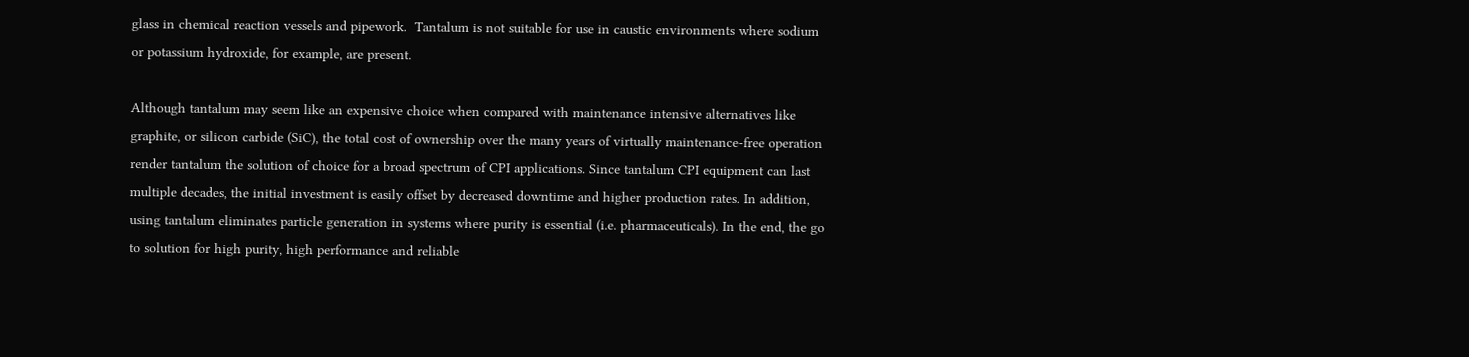glass in chemical reaction vessels and pipework.  Tantalum is not suitable for use in caustic environments where sodium or potassium hydroxide, for example, are present.

Although tantalum may seem like an expensive choice when compared with maintenance intensive alternatives like graphite, or silicon carbide (SiC), the total cost of ownership over the many years of virtually maintenance-free operation render tantalum the solution of choice for a broad spectrum of CPI applications. Since tantalum CPI equipment can last multiple decades, the initial investment is easily offset by decreased downtime and higher production rates. In addition, using tantalum eliminates particle generation in systems where purity is essential (i.e. pharmaceuticals). In the end, the go to solution for high purity, high performance and reliable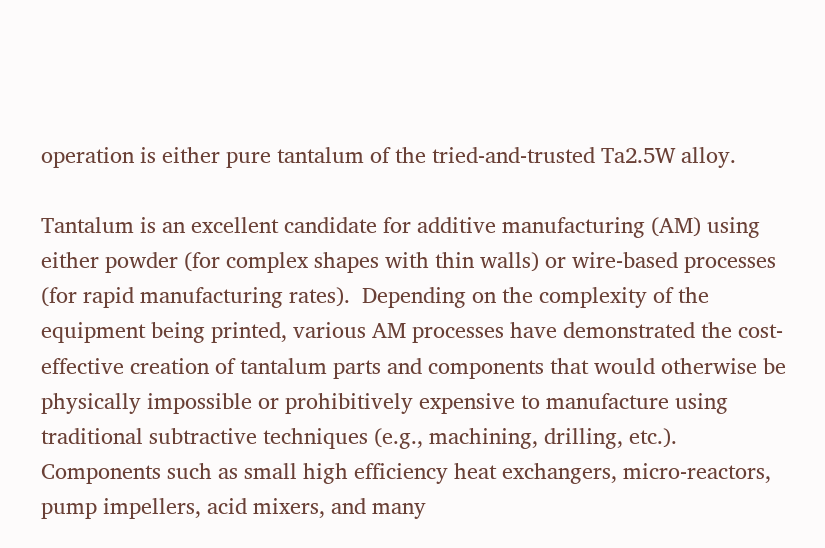operation is either pure tantalum of the tried-and-trusted Ta2.5W alloy.

Tantalum is an excellent candidate for additive manufacturing (AM) using either powder (for complex shapes with thin walls) or wire-based processes (for rapid manufacturing rates).  Depending on the complexity of the equipment being printed, various AM processes have demonstrated the cost-effective creation of tantalum parts and components that would otherwise be physically impossible or prohibitively expensive to manufacture using traditional subtractive techniques (e.g., machining, drilling, etc.). Components such as small high efficiency heat exchangers, micro-reactors, pump impellers, acid mixers, and many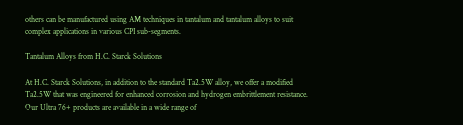others can be manufactured using AM techniques in tantalum and tantalum alloys to suit complex applications in various CPI sub-segments.

Tantalum Alloys from H.C. Starck Solutions

At H.C. Starck Solutions, in addition to the standard Ta2.5W alloy, we offer a modified Ta2.5W that was engineered for enhanced corrosion and hydrogen embrittlement resistance. Our Ultra 76+ products are available in a wide range of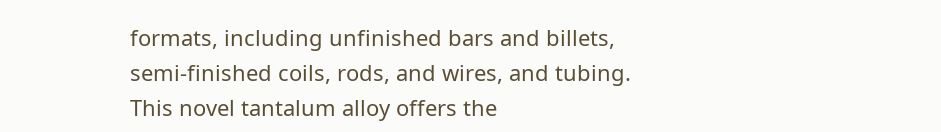formats, including unfinished bars and billets, semi-finished coils, rods, and wires, and tubing. This novel tantalum alloy offers the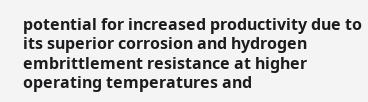potential for increased productivity due to its superior corrosion and hydrogen embrittlement resistance at higher operating temperatures and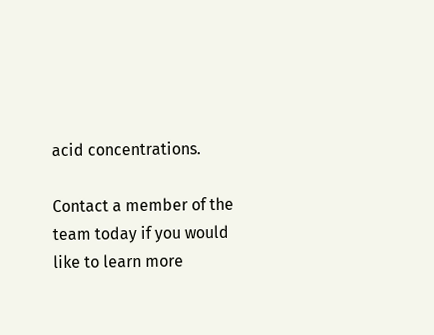acid concentrations.

Contact a member of the team today if you would like to learn more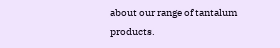about our range of tantalum products.